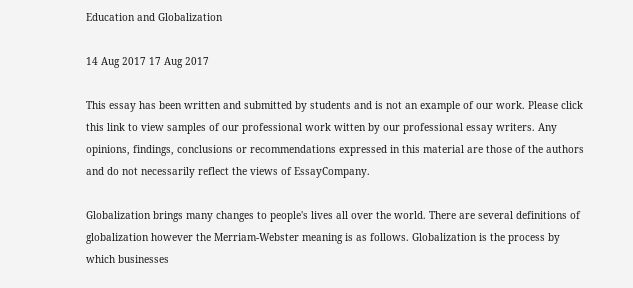Education and Globalization

14 Aug 2017 17 Aug 2017

This essay has been written and submitted by students and is not an example of our work. Please click this link to view samples of our professional work witten by our professional essay writers. Any opinions, findings, conclusions or recommendations expressed in this material are those of the authors and do not necessarily reflect the views of EssayCompany.

Globalization brings many changes to people's lives all over the world. There are several definitions of globalization however the Merriam-Webster meaning is as follows. Globalization is the process by which businesses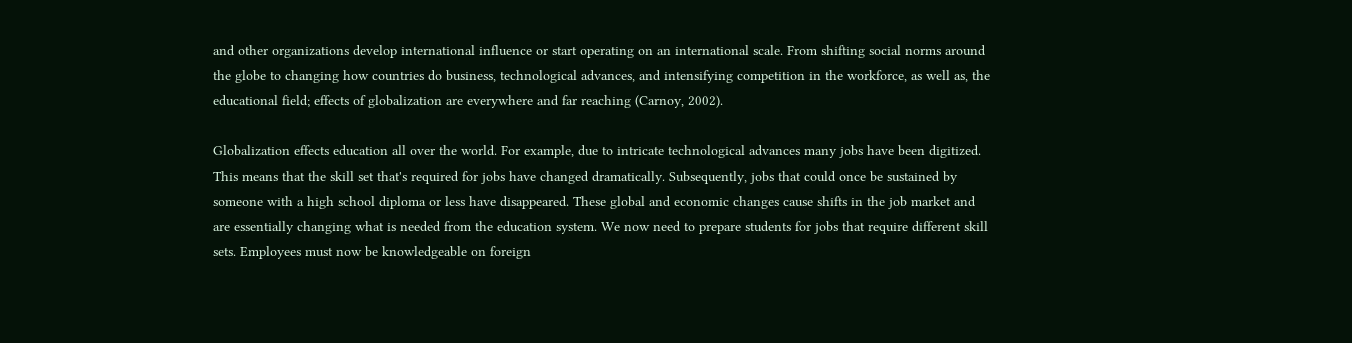and other organizations develop international influence or start operating on an international scale. From shifting social norms around the globe to changing how countries do business, technological advances, and intensifying competition in the workforce, as well as, the educational field; effects of globalization are everywhere and far reaching (Carnoy, 2002).

Globalization effects education all over the world. For example, due to intricate technological advances many jobs have been digitized. This means that the skill set that's required for jobs have changed dramatically. Subsequently, jobs that could once be sustained by someone with a high school diploma or less have disappeared. These global and economic changes cause shifts in the job market and are essentially changing what is needed from the education system. We now need to prepare students for jobs that require different skill sets. Employees must now be knowledgeable on foreign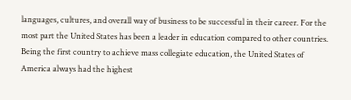languages, cultures, and overall way of business to be successful in their career. For the most part the United States has been a leader in education compared to other countries. Being the first country to achieve mass collegiate education, the United States of America always had the highest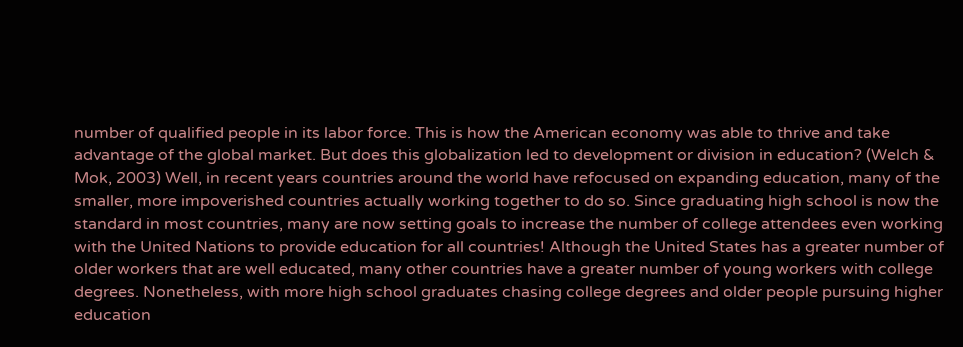number of qualified people in its labor force. This is how the American economy was able to thrive and take advantage of the global market. But does this globalization led to development or division in education? (Welch & Mok, 2003) Well, in recent years countries around the world have refocused on expanding education, many of the smaller, more impoverished countries actually working together to do so. Since graduating high school is now the standard in most countries, many are now setting goals to increase the number of college attendees even working with the United Nations to provide education for all countries! Although the United States has a greater number of older workers that are well educated, many other countries have a greater number of young workers with college degrees. Nonetheless, with more high school graduates chasing college degrees and older people pursuing higher education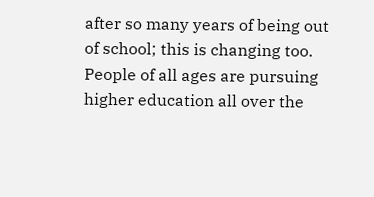after so many years of being out of school; this is changing too. People of all ages are pursuing higher education all over the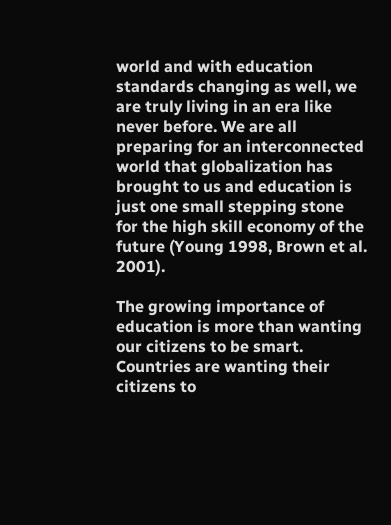world and with education standards changing as well, we are truly living in an era like never before. We are all preparing for an interconnected world that globalization has brought to us and education is just one small stepping stone for the high skill economy of the future (Young 1998, Brown et al. 2001).

The growing importance of education is more than wanting our citizens to be smart. Countries are wanting their citizens to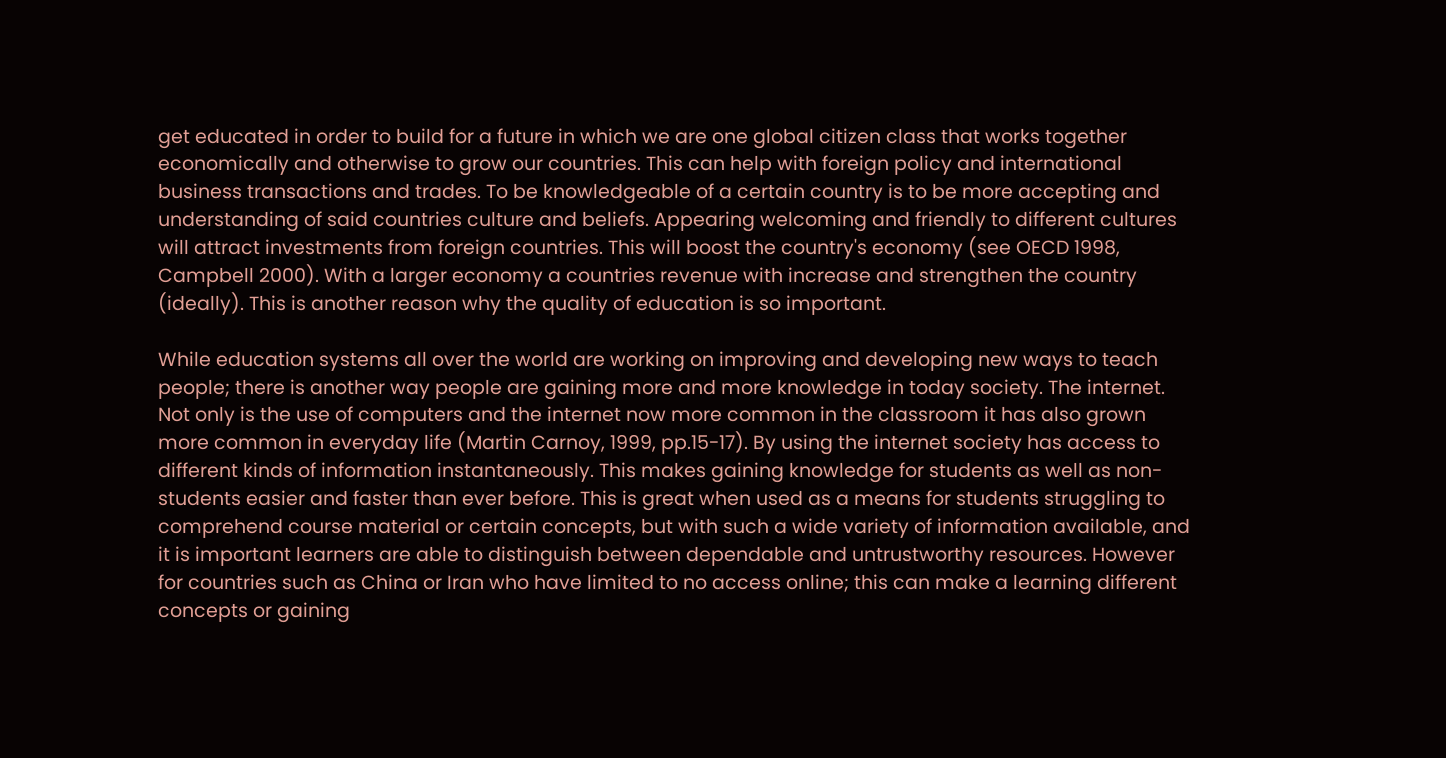get educated in order to build for a future in which we are one global citizen class that works together economically and otherwise to grow our countries. This can help with foreign policy and international business transactions and trades. To be knowledgeable of a certain country is to be more accepting and understanding of said countries culture and beliefs. Appearing welcoming and friendly to different cultures will attract investments from foreign countries. This will boost the country's economy (see OECD 1998, Campbell 2000). With a larger economy a countries revenue with increase and strengthen the country (ideally). This is another reason why the quality of education is so important.

While education systems all over the world are working on improving and developing new ways to teach people; there is another way people are gaining more and more knowledge in today society. The internet. Not only is the use of computers and the internet now more common in the classroom it has also grown more common in everyday life (Martin Carnoy, 1999, pp.15-17). By using the internet society has access to different kinds of information instantaneously. This makes gaining knowledge for students as well as non-students easier and faster than ever before. This is great when used as a means for students struggling to comprehend course material or certain concepts, but with such a wide variety of information available, and it is important learners are able to distinguish between dependable and untrustworthy resources. However for countries such as China or Iran who have limited to no access online; this can make a learning different concepts or gaining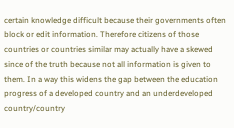certain knowledge difficult because their governments often block or edit information. Therefore citizens of those countries or countries similar may actually have a skewed since of the truth because not all information is given to them. In a way this widens the gap between the education progress of a developed country and an underdeveloped country/country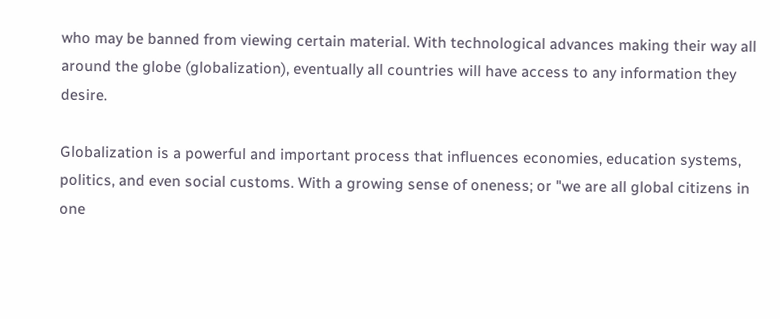who may be banned from viewing certain material. With technological advances making their way all around the globe (globalization), eventually all countries will have access to any information they desire.

Globalization is a powerful and important process that influences economies, education systems, politics, and even social customs. With a growing sense of oneness; or "we are all global citizens in one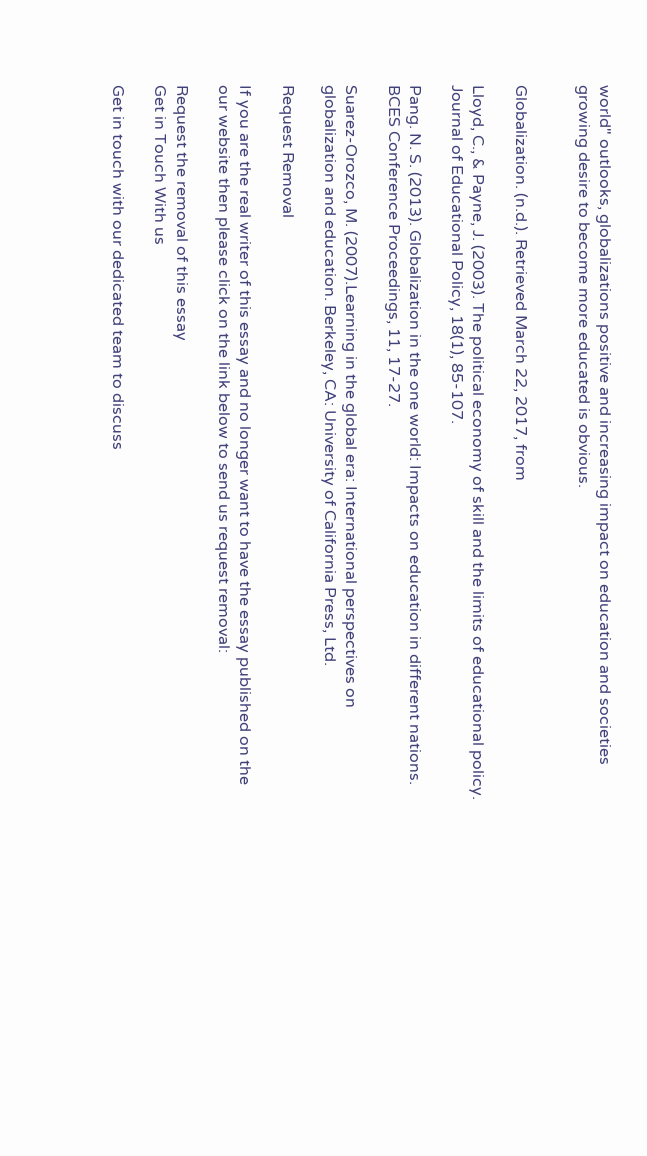world" outlooks, globalizations positive and increasing impact on education and societies growing desire to become more educated is obvious.


Globalization. (n.d.). Retrieved March 22, 2017, from

Lloyd, C., & Payne, J. (2003). The political economy of skill and the limits of educational policy. Journal of Educational Policy, 18(1), 85-107.

Pang. N. S. (2013). Globalization in the one world: Impacts on education in different nations. BCES Conference Proceedings, 11, 17-27.

Suarez-Orozco, M. (2007).Learning in the global era: International perspectives on globalization and education. Berkeley, CA: University of California Press, Ltd.

Request Removal

If you are the real writer of this essay and no longer want to have the essay published on the our website then please click on the link below to send us request removal:

Request the removal of this essay
Get in Touch With us

Get in touch with our dedicated team to discuss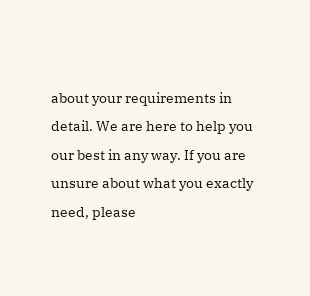about your requirements in detail. We are here to help you our best in any way. If you are unsure about what you exactly need, please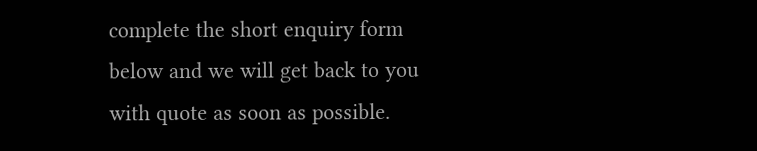complete the short enquiry form below and we will get back to you with quote as soon as possible.